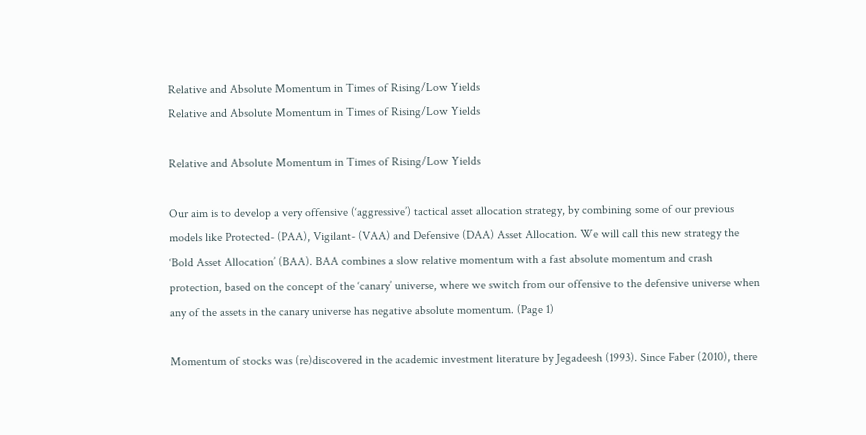Relative and Absolute Momentum in Times of Rising/Low Yields
Relative and Absolute Momentum in Times of Rising/Low Yields

Relative and Absolute Momentum in Times of Rising/Low Yields

Our aim is to develop a very offensive (‘aggressive’) tactical asset allocation strategy, by combining some of our previous models like Protected- (PAA), Vigilant- (VAA) and Defensive (DAA) Asset Allocation. We will call this new strategy the ‘Bold Asset Allocation’ (BAA). BAA combines a slow relative momentum with a fast absolute momentum and crash protection, based on the concept of the ‘canary’ universe, where we switch from our offensive to the defensive universe when any of the assets in the canary universe has negative absolute momentum. (Page 1)

Momentum of stocks was (re)discovered in the academic investment literature by Jegadeesh (1993). Since Faber (2010), there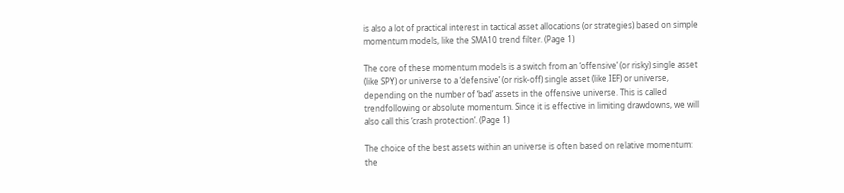is also a lot of practical interest in tactical asset allocations (or strategies) based on simple momentum models, like the SMA10 trend filter. (Page 1)

The core of these momentum models is a switch from an ‘offensive’ (or risky) single asset (like SPY) or universe to a ‘defensive’ (or risk-off) single asset (like IEF) or universe, depending on the number of ‘bad’ assets in the offensive universe. This is called trendfollowing or absolute momentum. Since it is effective in limiting drawdowns, we will also call this ‘crash protection’. (Page 1)

The choice of the best assets within an universe is often based on relative momentum: the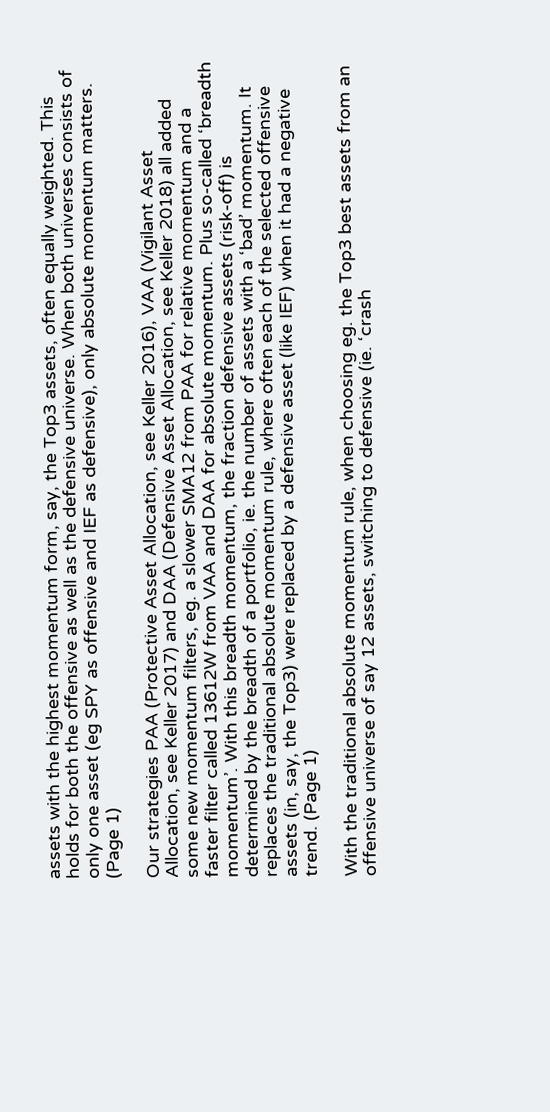assets with the highest momentum form, say, the Top3 assets, often equally weighted. This holds for both the offensive as well as the defensive universe. When both universes consists of only one asset (eg SPY as offensive and IEF as defensive), only absolute momentum matters. (Page 1)

Our strategies PAA (Protective Asset Allocation, see Keller 2016), VAA (Vigilant Asset Allocation, see Keller 2017) and DAA (Defensive Asset Allocation, see Keller 2018) all added some new momentum filters, eg. a slower SMA12 from PAA for relative momentum and a faster filter called 13612W from VAA and DAA for absolute momentum. Plus so-called ‘breadth momentum’. With this breadth momentum, the fraction defensive assets (risk-off) is determined by the breadth of a portfolio, ie. the number of assets with a ‘bad’ momentum. It replaces the traditional absolute momentum rule, where often each of the selected offensive assets (in, say, the Top3) were replaced by a defensive asset (like IEF) when it had a negative trend. (Page 1)

With the traditional absolute momentum rule, when choosing eg. the Top3 best assets from an offensive universe of say 12 assets, switching to defensive (ie. ‘crash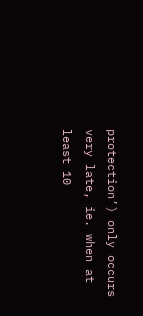protection’) only occurs very late, ie. when at least 10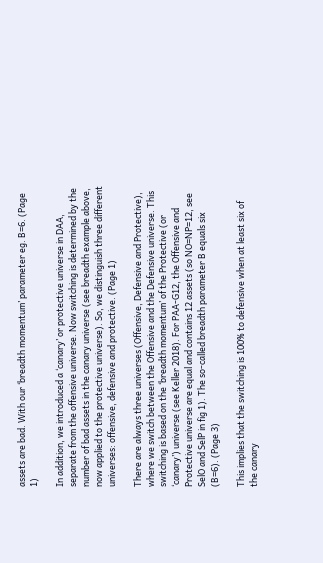assets are bad. With our ‘breadth momentum’ parameter eg. B=6. (Page 1)

In addition, we introduced a ‘canary’ or protective universe in DAA, separate from the offensive universe. Now switching is determined by the number of bad assets in the canary universe (see breadth example above, now applied to the protective universe). So, we distinguish three different universes: offensive, defensive and protective. (Page 1)

There are always three universes (Offensive, Defensive and Protective), where we switch between the Offensive and the Defensive universe. This switching is based on the ‘breadth momentum’ of the Protective (or ‘canary’) universe (see Keller 2018). For PAA-G12, the Offensive and Protective universe are equal and contains 12 assets (so NO=NP=12, see SelO and SelP in fig 1). The so-called breadth parameter B equals six (B=6). (Page 3)

This implies that the switching is 100% to defensive when at least six of the canary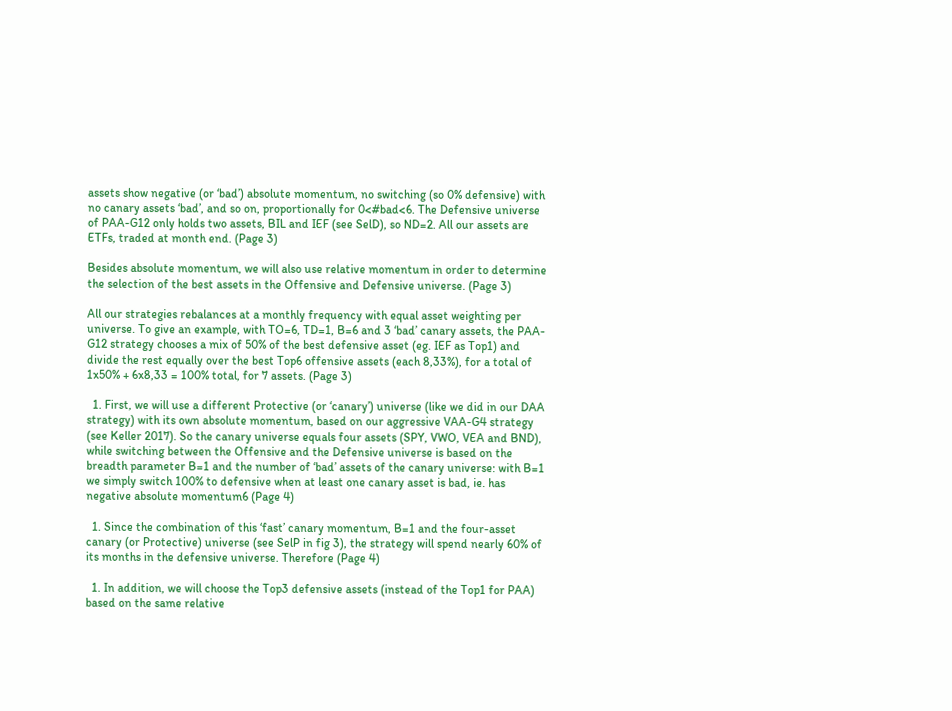assets show negative (or ‘bad’) absolute momentum, no switching (so 0% defensive) with no canary assets ‘bad’, and so on, proportionally for 0<#bad<6. The Defensive universe of PAA-G12 only holds two assets, BIL and IEF (see SelD), so ND=2. All our assets are ETFs, traded at month end. (Page 3)

Besides absolute momentum, we will also use relative momentum in order to determine the selection of the best assets in the Offensive and Defensive universe. (Page 3)

All our strategies rebalances at a monthly frequency with equal asset weighting per universe. To give an example, with TO=6, TD=1, B=6 and 3 ‘bad’ canary assets, the PAA-G12 strategy chooses a mix of 50% of the best defensive asset (eg. IEF as Top1) and divide the rest equally over the best Top6 offensive assets (each 8,33%), for a total of 1x50% + 6x8,33 = 100% total, for 7 assets. (Page 3)

  1. First, we will use a different Protective (or ‘canary’) universe (like we did in our DAA strategy) with its own absolute momentum, based on our aggressive VAA-G4 strategy (see Keller 2017). So the canary universe equals four assets (SPY, VWO, VEA and BND), while switching between the Offensive and the Defensive universe is based on the breadth parameter B=1 and the number of ‘bad’ assets of the canary universe: with B=1 we simply switch 100% to defensive when at least one canary asset is bad, ie. has negative absolute momentum6 (Page 4)

  1. Since the combination of this ‘fast’ canary momentum, B=1 and the four-asset canary (or Protective) universe (see SelP in fig 3), the strategy will spend nearly 60% of its months in the defensive universe. Therefore (Page 4)

  1. In addition, we will choose the Top3 defensive assets (instead of the Top1 for PAA) based on the same relative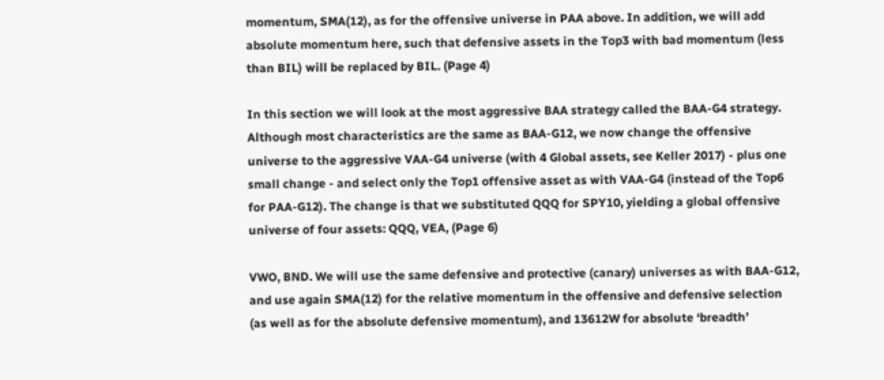momentum, SMA(12), as for the offensive universe in PAA above. In addition, we will add absolute momentum here, such that defensive assets in the Top3 with bad momentum (less than BIL) will be replaced by BIL. (Page 4)

In this section we will look at the most aggressive BAA strategy called the BAA-G4 strategy. Although most characteristics are the same as BAA-G12, we now change the offensive universe to the aggressive VAA-G4 universe (with 4 Global assets, see Keller 2017) - plus one small change - and select only the Top1 offensive asset as with VAA-G4 (instead of the Top6 for PAA-G12). The change is that we substituted QQQ for SPY10, yielding a global offensive universe of four assets: QQQ, VEA, (Page 6)

VWO, BND. We will use the same defensive and protective (canary) universes as with BAA-G12, and use again SMA(12) for the relative momentum in the offensive and defensive selection (as well as for the absolute defensive momentum), and 13612W for absolute ‘breadth’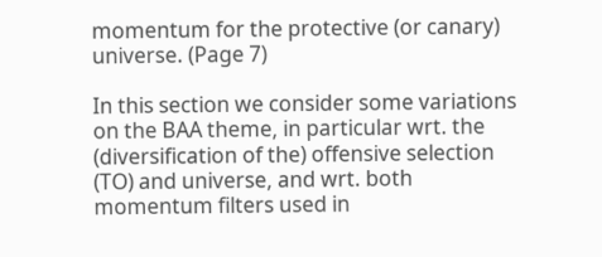momentum for the protective (or canary) universe. (Page 7)

In this section we consider some variations on the BAA theme, in particular wrt. the (diversification of the) offensive selection (TO) and universe, and wrt. both momentum filters used in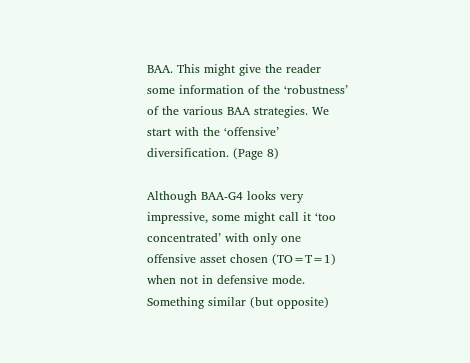BAA. This might give the reader some information of the ‘robustness’ of the various BAA strategies. We start with the ‘offensive’ diversification. (Page 8)

Although BAA-G4 looks very impressive, some might call it ‘too concentrated’ with only one offensive asset chosen (TO=T=1) when not in defensive mode. Something similar (but opposite)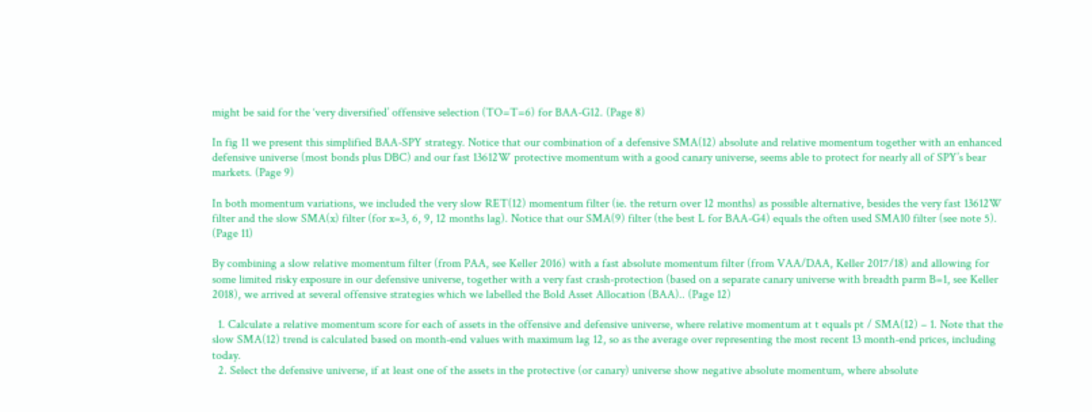might be said for the ‘very diversified’ offensive selection (TO=T=6) for BAA-G12. (Page 8)

In fig 11 we present this simplified BAA-SPY strategy. Notice that our combination of a defensive SMA(12) absolute and relative momentum together with an enhanced defensive universe (most bonds plus DBC) and our fast 13612W protective momentum with a good canary universe, seems able to protect for nearly all of SPY’s bear markets. (Page 9)

In both momentum variations, we included the very slow RET(12) momentum filter (ie. the return over 12 months) as possible alternative, besides the very fast 13612W filter and the slow SMA(x) filter (for x=3, 6, 9, 12 months lag). Notice that our SMA(9) filter (the best L for BAA-G4) equals the often used SMA10 filter (see note 5). (Page 11)

By combining a slow relative momentum filter (from PAA, see Keller 2016) with a fast absolute momentum filter (from VAA/DAA, Keller 2017/18) and allowing for some limited risky exposure in our defensive universe, together with a very fast crash-protection (based on a separate canary universe with breadth parm B=1, see Keller 2018), we arrived at several offensive strategies which we labelled the Bold Asset Allocation (BAA).. (Page 12)

  1. Calculate a relative momentum score for each of assets in the offensive and defensive universe, where relative momentum at t equals pt / SMA(12) – 1. Note that the slow SMA(12) trend is calculated based on month-end values with maximum lag 12, so as the average over representing the most recent 13 month-end prices, including today.
  2. Select the defensive universe, if at least one of the assets in the protective (or canary) universe show negative absolute momentum, where absolute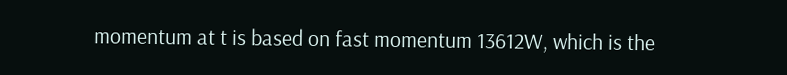momentum at t is based on fast momentum 13612W, which is the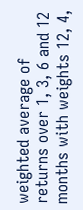weighted average of returns over 1, 3, 6 and 12 months with weights 12, 4,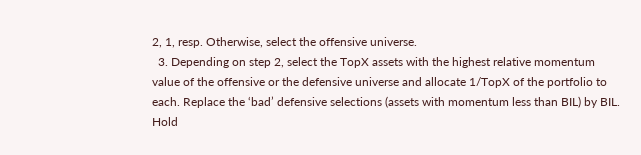2, 1, resp. Otherwise, select the offensive universe.
  3. Depending on step 2, select the TopX assets with the highest relative momentum value of the offensive or the defensive universe and allocate 1/TopX of the portfolio to each. Replace the ‘bad’ defensive selections (assets with momentum less than BIL) by BIL. Hold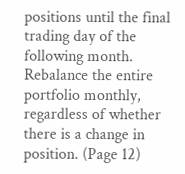positions until the final trading day of the following month. Rebalance the entire portfolio monthly, regardless of whether there is a change in position. (Page 12)